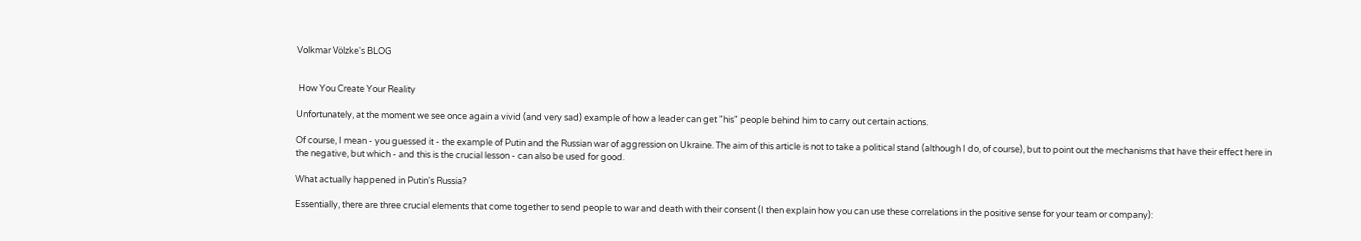Volkmar Völzke's BLOG


 How You Create Your Reality

Unfortunately, at the moment we see once again a vivid (and very sad) example of how a leader can get "his" people behind him to carry out certain actions.

Of course, I mean - you guessed it - the example of Putin and the Russian war of aggression on Ukraine. The aim of this article is not to take a political stand (although I do, of course), but to point out the mechanisms that have their effect here in the negative, but which - and this is the crucial lesson - can also be used for good.

What actually happened in Putin's Russia?

Essentially, there are three crucial elements that come together to send people to war and death with their consent (I then explain how you can use these correlations in the positive sense for your team or company):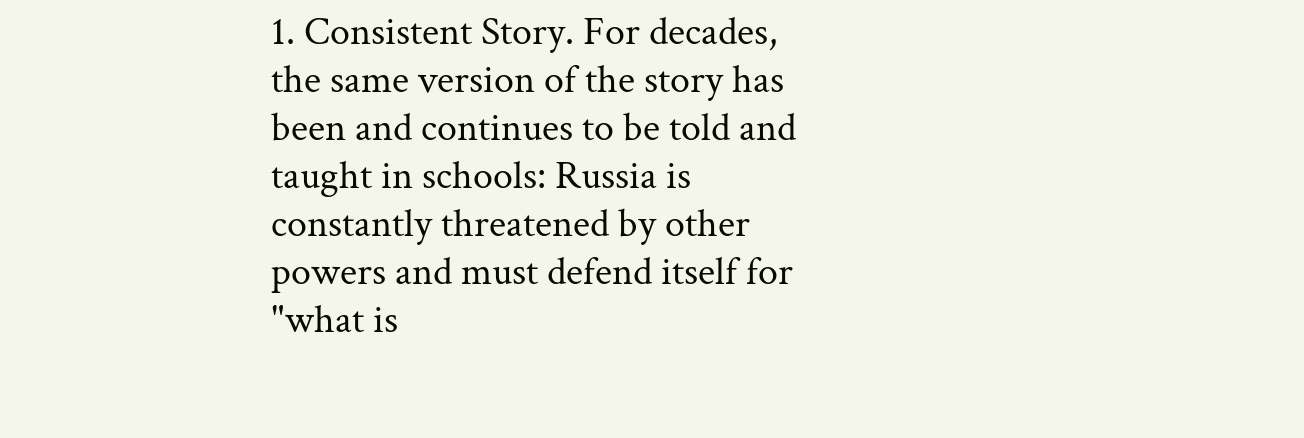1. Consistent Story. For decades, the same version of the story has been and continues to be told and taught in schools: Russia is constantly threatened by other powers and must defend itself for "what is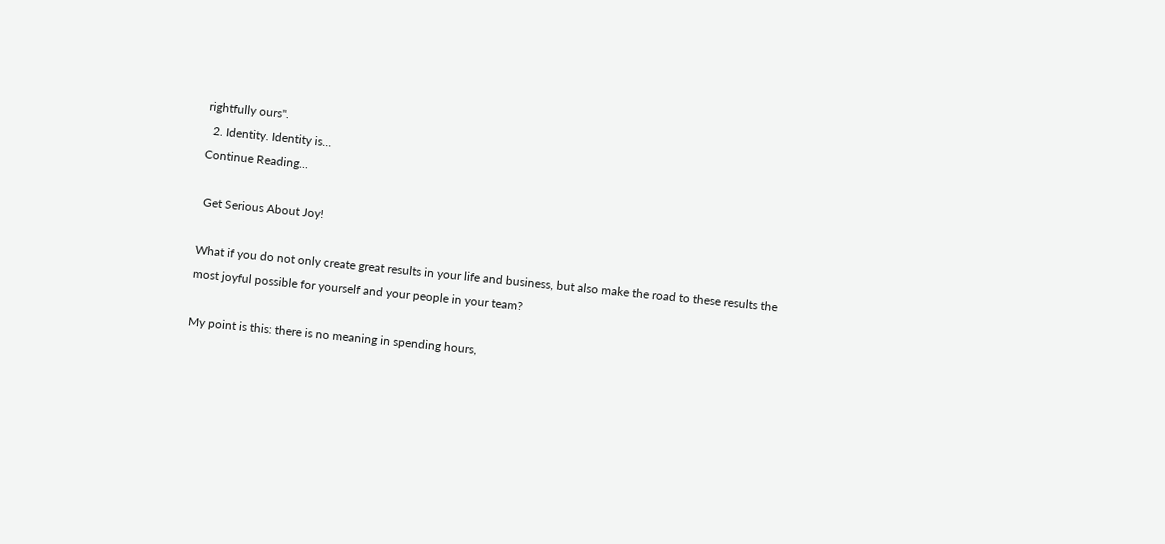rightfully ours".
  2. Identity. Identity is...
Continue Reading...

 Get Serious About Joy!

What if you do not only create great results in your life and business, but also make the road to these results the most joyful possible for yourself and your people in your team?

My point is this: there is no meaning in spending hours,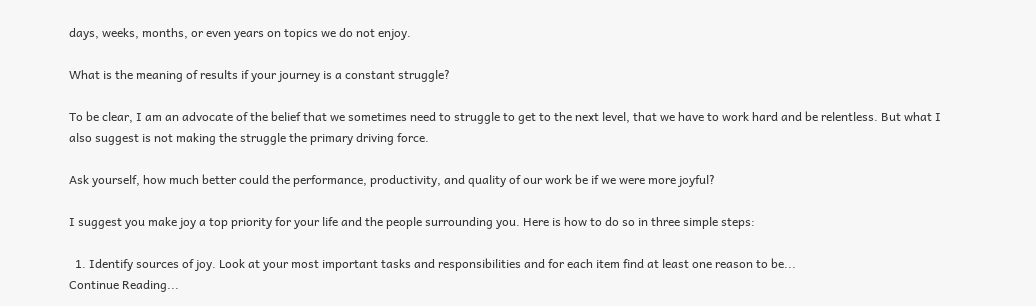days, weeks, months, or even years on topics we do not enjoy.

What is the meaning of results if your journey is a constant struggle?

To be clear, I am an advocate of the belief that we sometimes need to struggle to get to the next level, that we have to work hard and be relentless. But what I also suggest is not making the struggle the primary driving force.

Ask yourself, how much better could the performance, productivity, and quality of our work be if we were more joyful?

I suggest you make joy a top priority for your life and the people surrounding you. Here is how to do so in three simple steps:

  1. Identify sources of joy. Look at your most important tasks and responsibilities and for each item find at least one reason to be...
Continue Reading...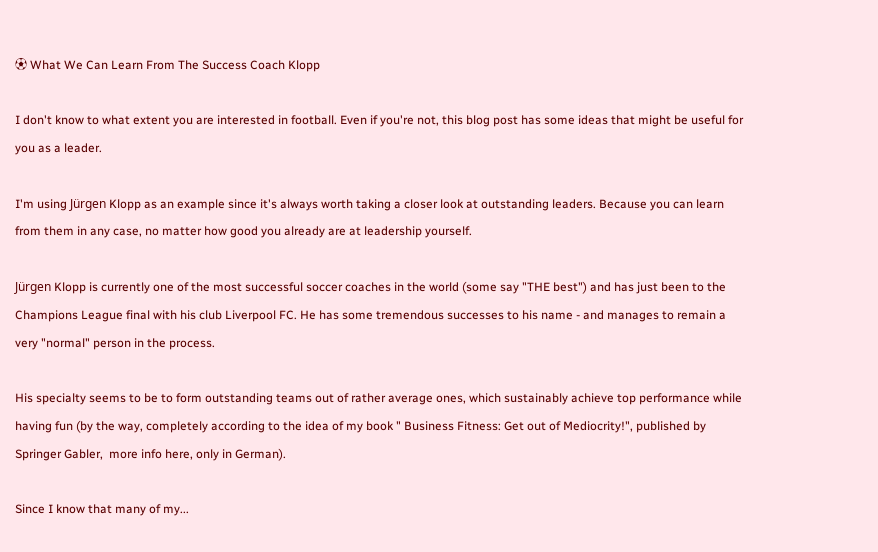⚽ What We Can Learn From The Success Coach Klopp

I don't know to what extent you are interested in football. Even if you're not, this blog post has some ideas that might be useful for you as a leader.

I'm using Jürgen Klopp as an example since it's always worth taking a closer look at outstanding leaders. Because you can learn from them in any case, no matter how good you already are at leadership yourself.

Jürgen Klopp is currently one of the most successful soccer coaches in the world (some say "THE best") and has just been to the Champions League final with his club Liverpool FC. He has some tremendous successes to his name - and manages to remain a very "normal" person in the process.

His specialty seems to be to form outstanding teams out of rather average ones, which sustainably achieve top performance while having fun (by the way, completely according to the idea of my book " Business Fitness: Get out of Mediocrity!", published by Springer Gabler,  more info here, only in German).

Since I know that many of my...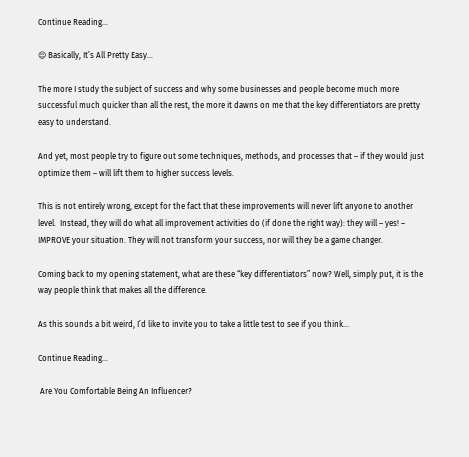Continue Reading...

😌 Basically, It’s All Pretty Easy…

The more I study the subject of success and why some businesses and people become much more successful much quicker than all the rest, the more it dawns on me that the key differentiators are pretty easy to understand.

And yet, most people try to figure out some techniques, methods, and processes that – if they would just optimize them – will lift them to higher success levels.

This is not entirely wrong, except for the fact that these improvements will never lift anyone to another level.  Instead, they will do what all improvement activities do (if done the right way): they will – yes! – IMPROVE your situation. They will not transform your success, nor will they be a game changer.

Coming back to my opening statement, what are these “key differentiators” now? Well, simply put, it is the way people think that makes all the difference.

As this sounds a bit weird, I’d like to invite you to take a little test to see if you think...

Continue Reading...

 Are You Comfortable Being An Influencer?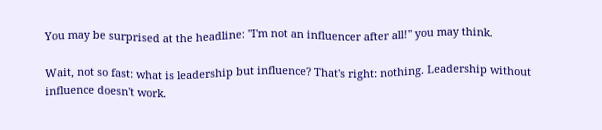You may be surprised at the headline: "I'm not an influencer after all!" you may think.

Wait, not so fast: what is leadership but influence? That's right: nothing. Leadership without influence doesn't work.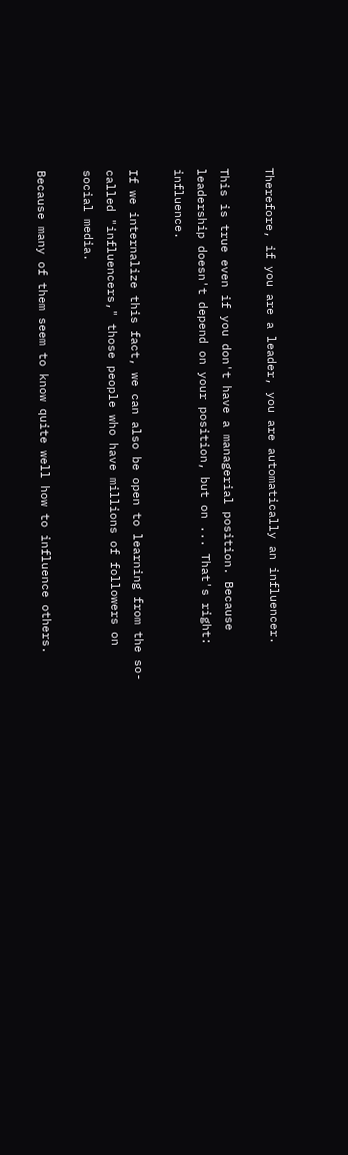Therefore, if you are a leader, you are automatically an influencer.

This is true even if you don't have a managerial position. Because leadership doesn't depend on your position, but on ... That's right: influence.

If we internalize this fact, we can also be open to learning from the so-called "influencers," those people who have millions of followers on social media.

Because many of them seem to know quite well how to influence others.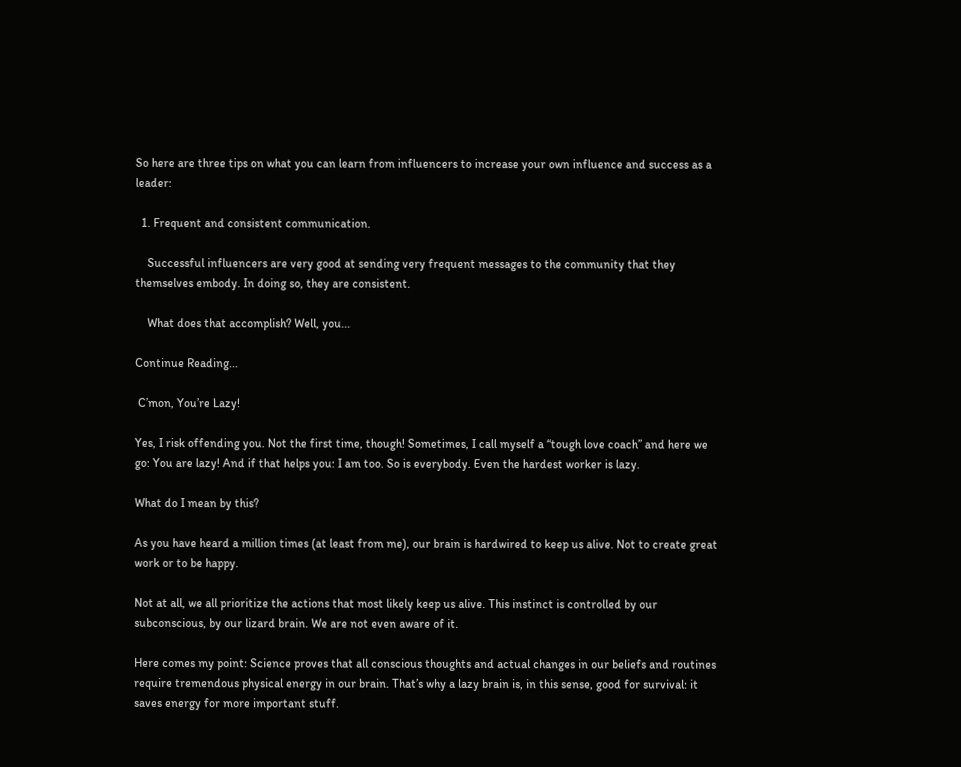So here are three tips on what you can learn from influencers to increase your own influence and success as a leader:

  1. Frequent and consistent communication.

    Successful influencers are very good at sending very frequent messages to the community that they themselves embody. In doing so, they are consistent.

    What does that accomplish? Well, you...

Continue Reading...

 C’mon, You’re Lazy!

Yes, I risk offending you. Not the first time, though! Sometimes, I call myself a “tough love coach” and here we go: You are lazy! And if that helps you: I am too. So is everybody. Even the hardest worker is lazy.

What do I mean by this?

As you have heard a million times (at least from me), our brain is hardwired to keep us alive. Not to create great work or to be happy.

Not at all, we all prioritize the actions that most likely keep us alive. This instinct is controlled by our subconscious, by our lizard brain. We are not even aware of it.

Here comes my point: Science proves that all conscious thoughts and actual changes in our beliefs and routines require tremendous physical energy in our brain. That’s why a lazy brain is, in this sense, good for survival: it saves energy for more important stuff.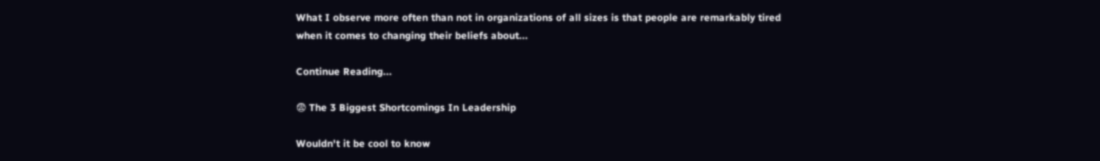What I observe more often than not in organizations of all sizes is that people are remarkably tired when it comes to changing their beliefs about...

Continue Reading...

😨 The 3 Biggest Shortcomings In Leadership

Wouldn't it be cool to know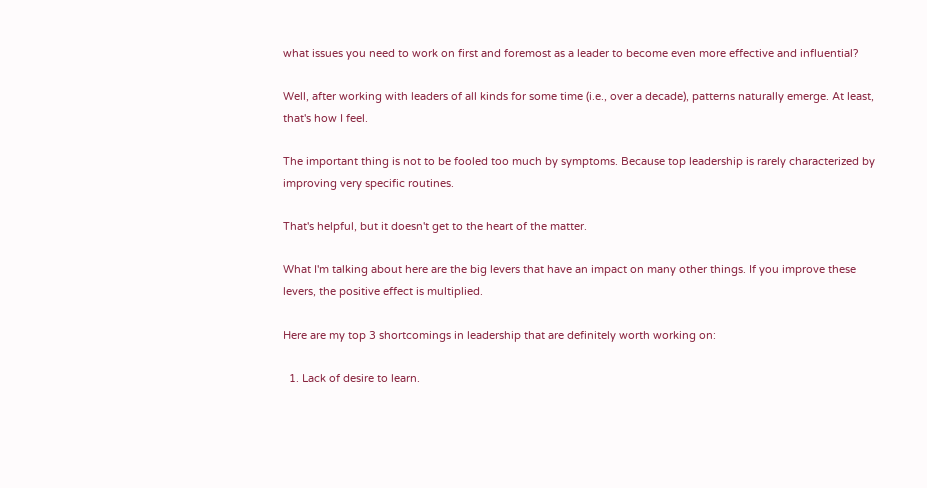what issues you need to work on first and foremost as a leader to become even more effective and influential?

Well, after working with leaders of all kinds for some time (i.e., over a decade), patterns naturally emerge. At least, that's how I feel.

The important thing is not to be fooled too much by symptoms. Because top leadership is rarely characterized by improving very specific routines.

That's helpful, but it doesn't get to the heart of the matter.

What I'm talking about here are the big levers that have an impact on many other things. If you improve these levers, the positive effect is multiplied.

Here are my top 3 shortcomings in leadership that are definitely worth working on:

  1. Lack of desire to learn.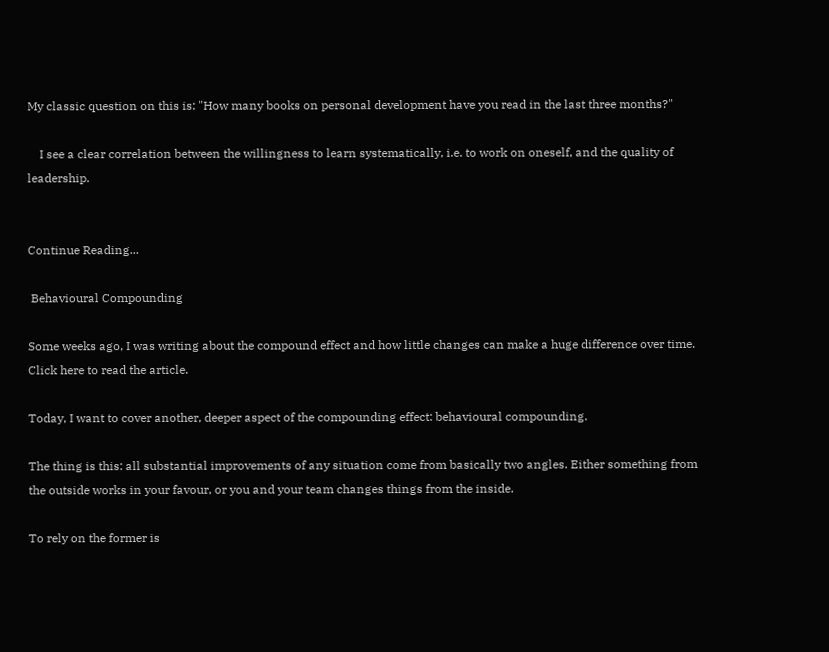My classic question on this is: "How many books on personal development have you read in the last three months?"

    I see a clear correlation between the willingness to learn systematically, i.e. to work on oneself, and the quality of leadership.


Continue Reading...

 Behavioural Compounding

Some weeks ago, I was writing about the compound effect and how little changes can make a huge difference over time. Click here to read the article.

Today, I want to cover another, deeper aspect of the compounding effect: behavioural compounding.

The thing is this: all substantial improvements of any situation come from basically two angles. Either something from the outside works in your favour, or you and your team changes things from the inside.

To rely on the former is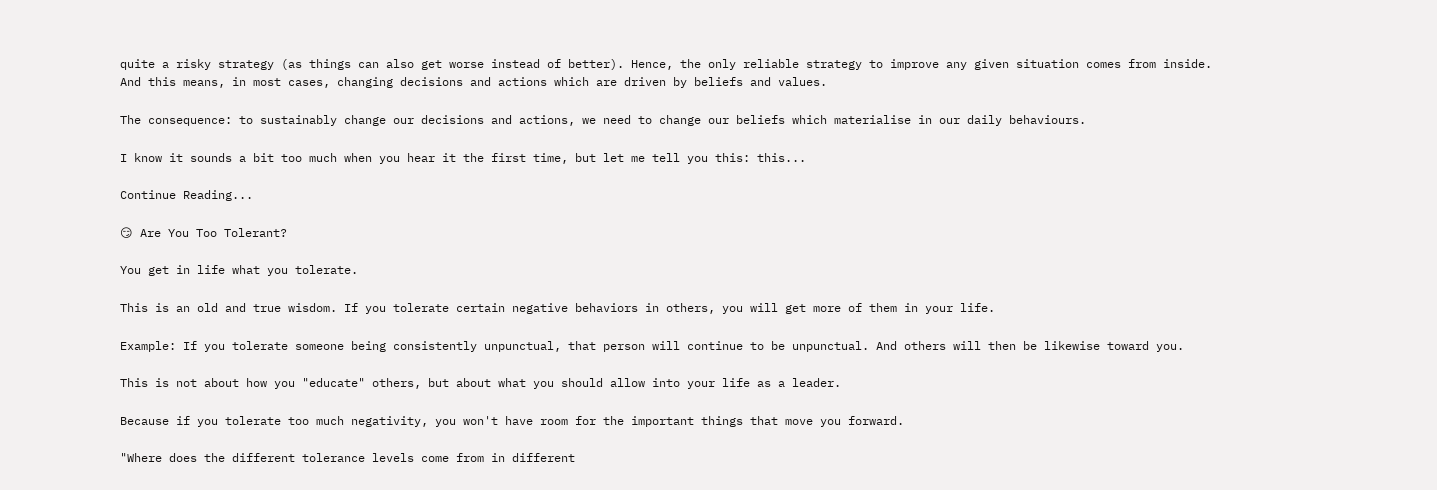quite a risky strategy (as things can also get worse instead of better). Hence, the only reliable strategy to improve any given situation comes from inside. And this means, in most cases, changing decisions and actions which are driven by beliefs and values.

The consequence: to sustainably change our decisions and actions, we need to change our beliefs which materialise in our daily behaviours.

I know it sounds a bit too much when you hear it the first time, but let me tell you this: this...

Continue Reading...

😏 Are You Too Tolerant?

You get in life what you tolerate.

This is an old and true wisdom. If you tolerate certain negative behaviors in others, you will get more of them in your life.

Example: If you tolerate someone being consistently unpunctual, that person will continue to be unpunctual. And others will then be likewise toward you.

This is not about how you "educate" others, but about what you should allow into your life as a leader.

Because if you tolerate too much negativity, you won't have room for the important things that move you forward.

"Where does the different tolerance levels come from in different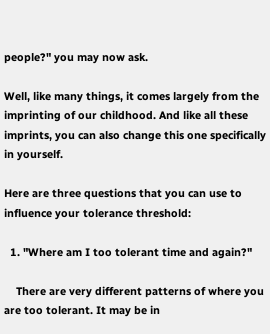people?" you may now ask.

Well, like many things, it comes largely from the imprinting of our childhood. And like all these imprints, you can also change this one specifically in yourself.

Here are three questions that you can use to influence your tolerance threshold:

  1. "Where am I too tolerant time and again?"

    There are very different patterns of where you are too tolerant. It may be in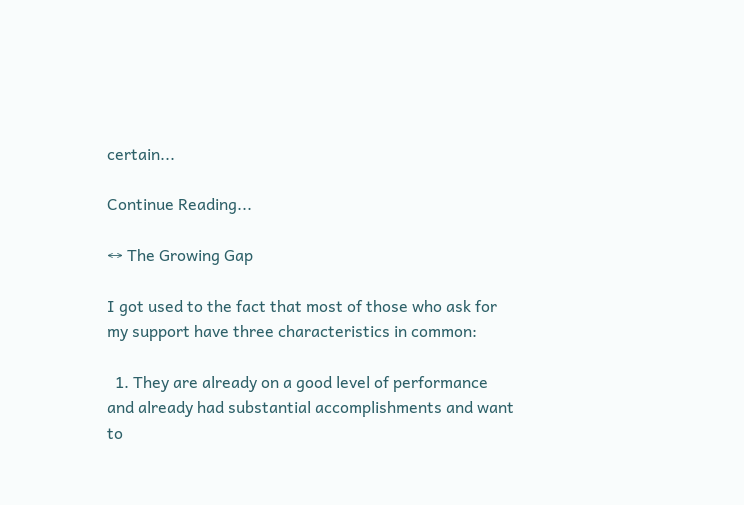certain...

Continue Reading...

↔ The Growing Gap

I got used to the fact that most of those who ask for my support have three characteristics in common:

  1. They are already on a good level of performance and already had substantial accomplishments and want to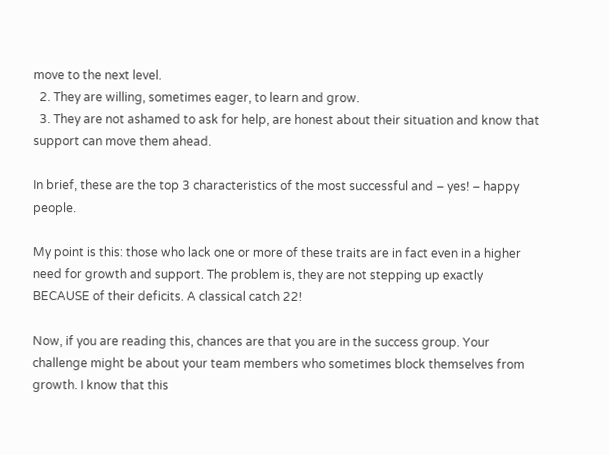move to the next level.
  2. They are willing, sometimes eager, to learn and grow.
  3. They are not ashamed to ask for help, are honest about their situation and know that support can move them ahead.

In brief, these are the top 3 characteristics of the most successful and – yes! – happy people.

My point is this: those who lack one or more of these traits are in fact even in a higher need for growth and support. The problem is, they are not stepping up exactly BECAUSE of their deficits. A classical catch 22!

Now, if you are reading this, chances are that you are in the success group. Your challenge might be about your team members who sometimes block themselves from growth. I know that this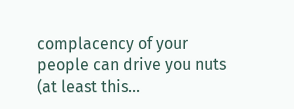complacency of your people can drive you nuts (at least this...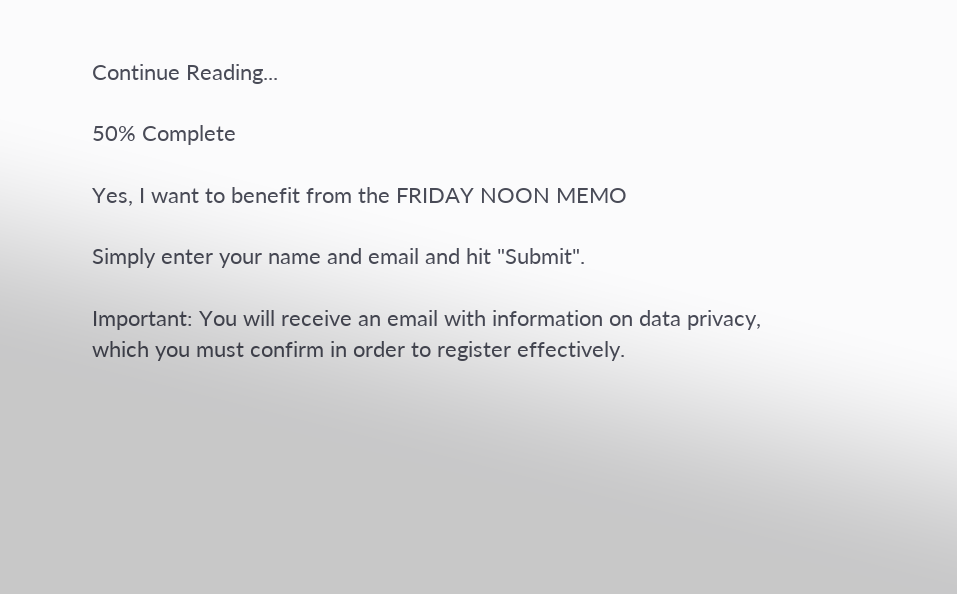Continue Reading...

50% Complete

Yes, I want to benefit from the FRIDAY NOON MEMO

Simply enter your name and email and hit "Submit".

Important: You will receive an email with information on data privacy, which you must confirm in order to register effectively.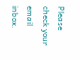Please check your email inbox.